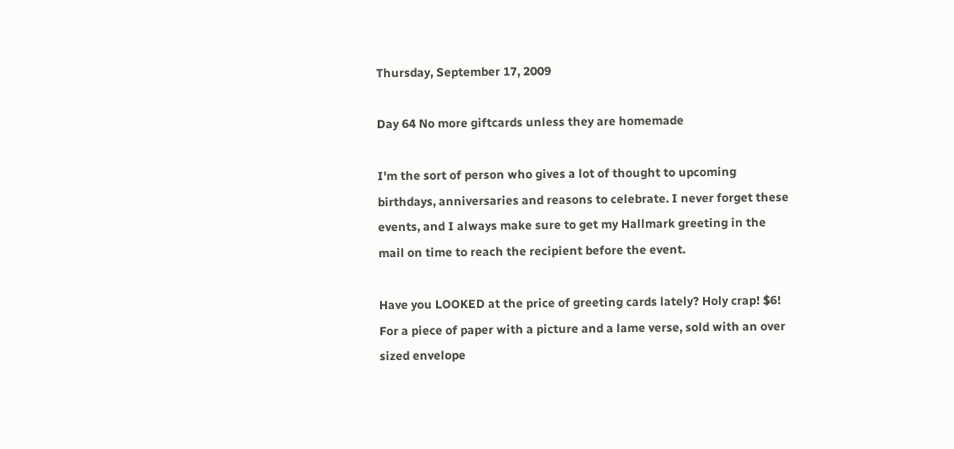Thursday, September 17, 2009

Day 64 No more giftcards unless they are homemade

I'm the sort of person who gives a lot of thought to upcoming birthdays, anniversaries and reasons to celebrate. I never forget these events, and I always make sure to get my Hallmark greeting in the mail on time to reach the recipient before the event.

Have you LOOKED at the price of greeting cards lately? Holy crap! $6! For a piece of paper with a picture and a lame verse, sold with an over sized envelope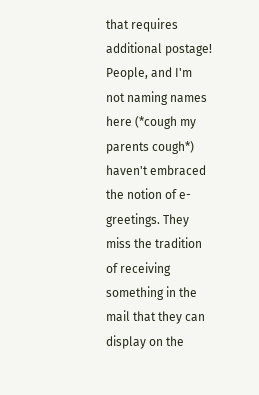that requires additional postage! People, and I'm not naming names here (*cough my parents cough*) haven't embraced the notion of e-greetings. They miss the tradition of receiving something in the mail that they can display on the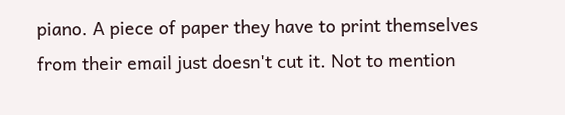piano. A piece of paper they have to print themselves from their email just doesn't cut it. Not to mention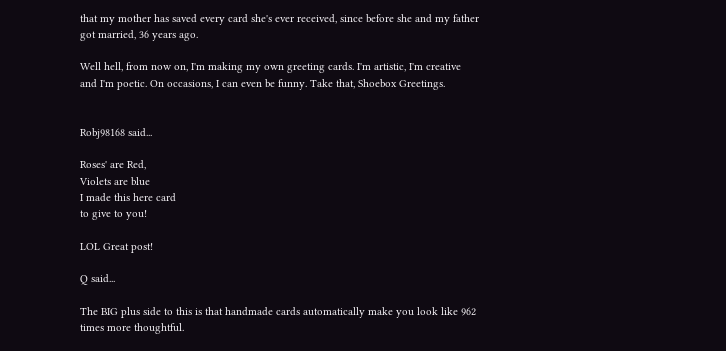that my mother has saved every card she's ever received, since before she and my father got married, 36 years ago.

Well hell, from now on, I'm making my own greeting cards. I'm artistic, I'm creative and I'm poetic. On occasions, I can even be funny. Take that, Shoebox Greetings.


Robj98168 said...

Roses' are Red,
Violets are blue
I made this here card
to give to you!

LOL Great post!

Q said...

The BIG plus side to this is that handmade cards automatically make you look like 962 times more thoughtful.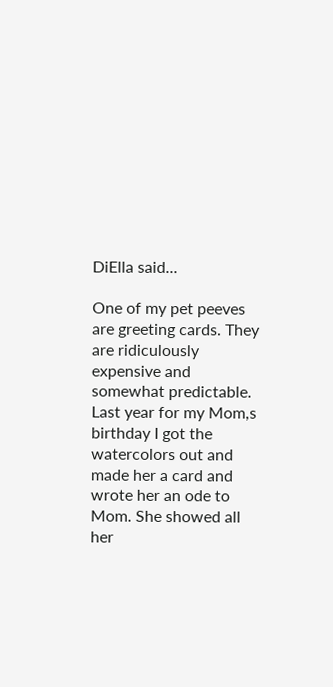DiElla said...

One of my pet peeves are greeting cards. They are ridiculously expensive and somewhat predictable. Last year for my Mom,s birthday I got the watercolors out and made her a card and wrote her an ode to Mom. She showed all her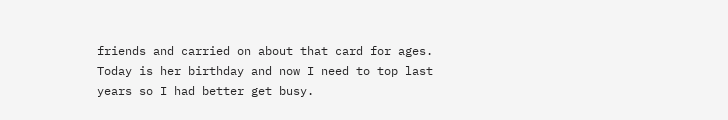friends and carried on about that card for ages. Today is her birthday and now I need to top last years so I had better get busy.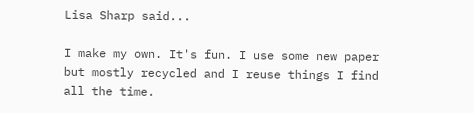Lisa Sharp said...

I make my own. It's fun. I use some new paper but mostly recycled and I reuse things I find all the time.